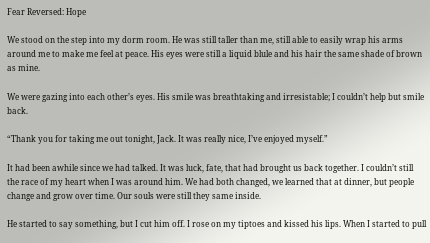Fear Reversed: Hope

We stood on the step into my dorm room. He was still taller than me, still able to easily wrap his arms around me to make me feel at peace. His eyes were still a liquid blule and his hair the same shade of brown as mine.

We were gazing into each other’s eyes. His smile was breathtaking and irresistable; I couldn’t help but smile back.

“Thank you for taking me out tonight, Jack. It was really nice, I’ve enjoyed myself.”

It had been awhile since we had talked. It was luck, fate, that had brought us back together. I couldn’t still the race of my heart when I was around him. We had both changed, we learned that at dinner, but people change and grow over time. Our souls were still they same inside.

He started to say something, but I cut him off. I rose on my tiptoes and kissed his lips. When I started to pull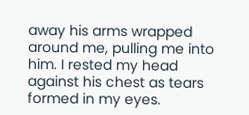away his arms wrapped around me, pulling me into him. I rested my head against his chest as tears formed in my eyes.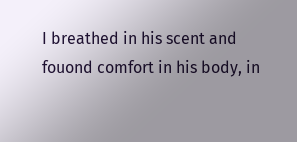I breathed in his scent and fouond comfort in his body, in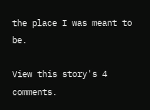the place I was meant to be.

View this story's 4 comments.